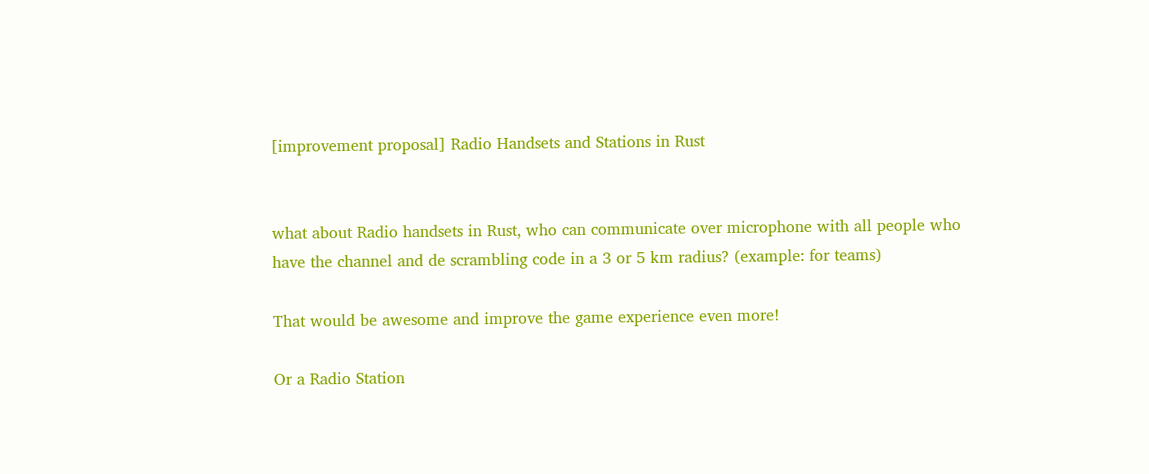[improvement proposal] Radio Handsets and Stations in Rust


what about Radio handsets in Rust, who can communicate over microphone with all people who have the channel and de scrambling code in a 3 or 5 km radius? (example: for teams)

That would be awesome and improve the game experience even more!

Or a Radio Station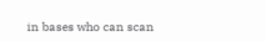in bases who can scan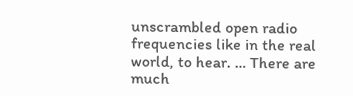unscrambled open radio frequencies like in the real world, to hear. … There are much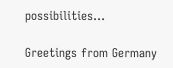possibilities…

Greetings from Germany